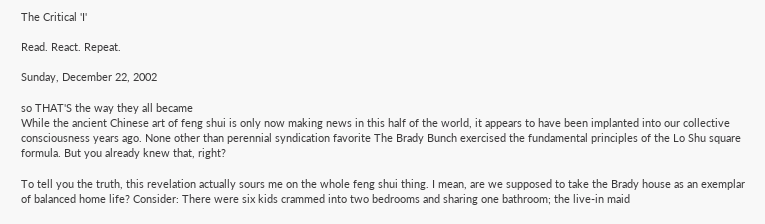The Critical 'I'

Read. React. Repeat.

Sunday, December 22, 2002

so THAT'S the way they all became
While the ancient Chinese art of feng shui is only now making news in this half of the world, it appears to have been implanted into our collective consciousness years ago. None other than perennial syndication favorite The Brady Bunch exercised the fundamental principles of the Lo Shu square formula. But you already knew that, right?

To tell you the truth, this revelation actually sours me on the whole feng shui thing. I mean, are we supposed to take the Brady house as an exemplar of balanced home life? Consider: There were six kids crammed into two bedrooms and sharing one bathroom; the live-in maid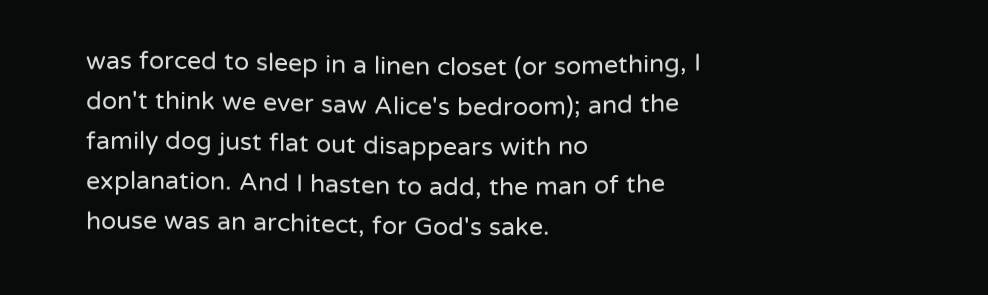was forced to sleep in a linen closet (or something, I don't think we ever saw Alice's bedroom); and the family dog just flat out disappears with no explanation. And I hasten to add, the man of the house was an architect, for God's sake.